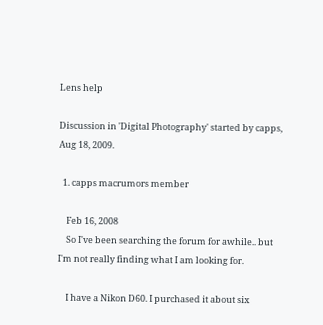Lens help

Discussion in 'Digital Photography' started by capps, Aug 18, 2009.

  1. capps macrumors member

    Feb 16, 2008
    So I've been searching the forum for awhile.. but I'm not really finding what I am looking for.

    I have a Nikon D60. I purchased it about six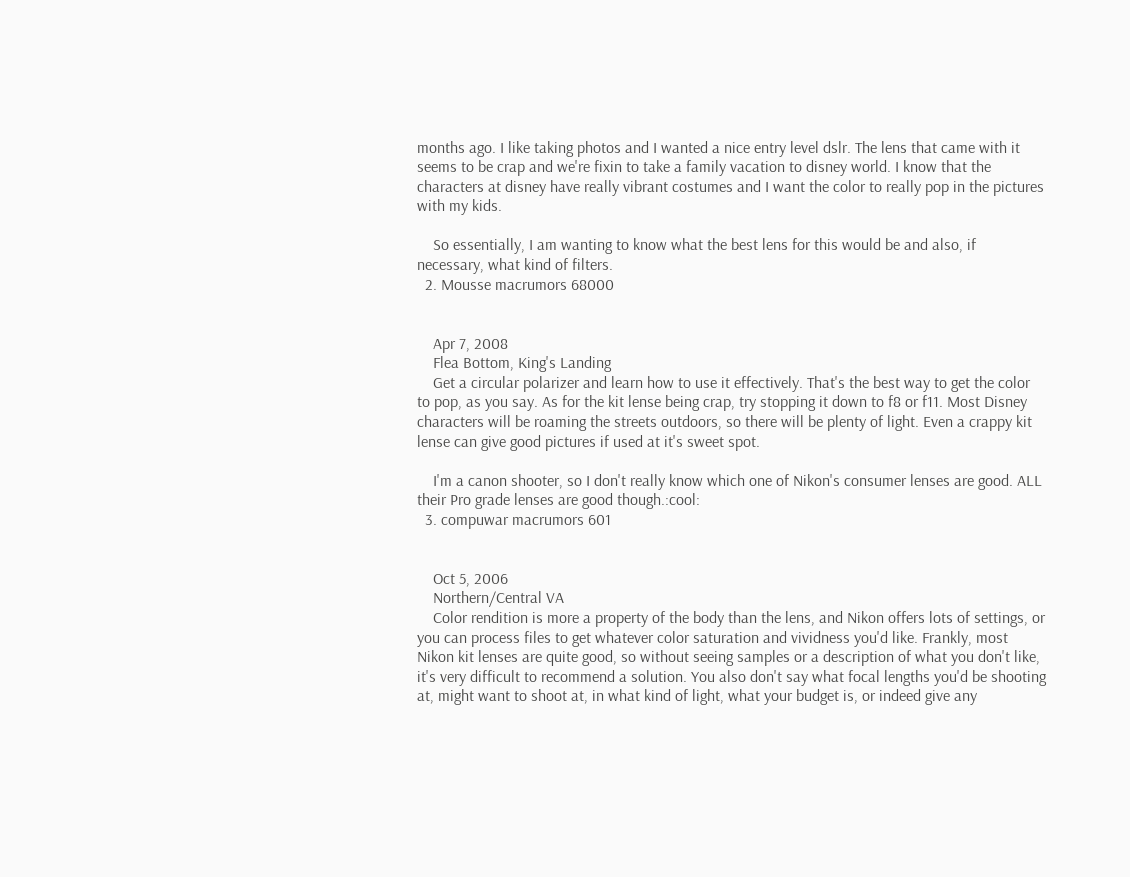months ago. I like taking photos and I wanted a nice entry level dslr. The lens that came with it seems to be crap and we're fixin to take a family vacation to disney world. I know that the characters at disney have really vibrant costumes and I want the color to really pop in the pictures with my kids.

    So essentially, I am wanting to know what the best lens for this would be and also, if necessary, what kind of filters.
  2. Mousse macrumors 68000


    Apr 7, 2008
    Flea Bottom, King's Landing
    Get a circular polarizer and learn how to use it effectively. That's the best way to get the color to pop, as you say. As for the kit lense being crap, try stopping it down to f8 or f11. Most Disney characters will be roaming the streets outdoors, so there will be plenty of light. Even a crappy kit lense can give good pictures if used at it's sweet spot.

    I'm a canon shooter, so I don't really know which one of Nikon's consumer lenses are good. ALL their Pro grade lenses are good though.:cool:
  3. compuwar macrumors 601


    Oct 5, 2006
    Northern/Central VA
    Color rendition is more a property of the body than the lens, and Nikon offers lots of settings, or you can process files to get whatever color saturation and vividness you'd like. Frankly, most Nikon kit lenses are quite good, so without seeing samples or a description of what you don't like, it's very difficult to recommend a solution. You also don't say what focal lengths you'd be shooting at, might want to shoot at, in what kind of light, what your budget is, or indeed give any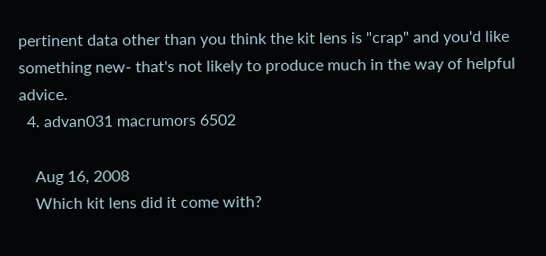pertinent data other than you think the kit lens is "crap" and you'd like something new- that's not likely to produce much in the way of helpful advice.
  4. advan031 macrumors 6502

    Aug 16, 2008
    Which kit lens did it come with?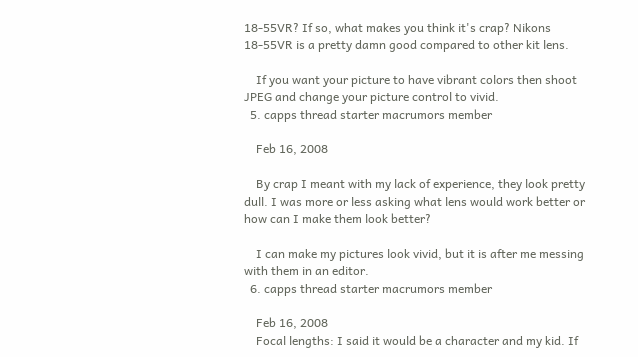18-55VR? If so, what makes you think it's crap? Nikons 18-55VR is a pretty damn good compared to other kit lens.

    If you want your picture to have vibrant colors then shoot JPEG and change your picture control to vivid.
  5. capps thread starter macrumors member

    Feb 16, 2008

    By crap I meant with my lack of experience, they look pretty dull. I was more or less asking what lens would work better or how can I make them look better?

    I can make my pictures look vivid, but it is after me messing with them in an editor.
  6. capps thread starter macrumors member

    Feb 16, 2008
    Focal lengths: I said it would be a character and my kid. If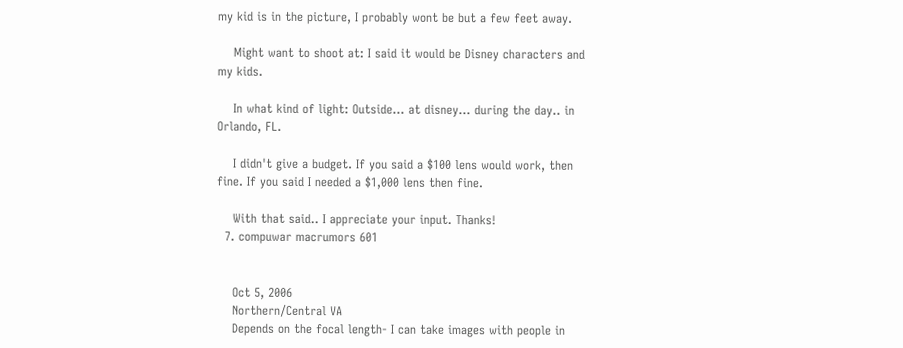my kid is in the picture, I probably wont be but a few feet away.

    Might want to shoot at: I said it would be Disney characters and my kids.

    In what kind of light: Outside... at disney... during the day.. in Orlando, FL.

    I didn't give a budget. If you said a $100 lens would work, then fine. If you said I needed a $1,000 lens then fine.

    With that said.. I appreciate your input. Thanks!
  7. compuwar macrumors 601


    Oct 5, 2006
    Northern/Central VA
    Depends on the focal length- I can take images with people in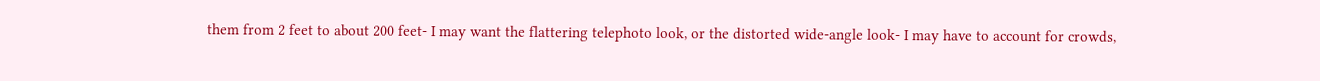them from 2 feet to about 200 feet- I may want the flattering telephoto look, or the distorted wide-angle look- I may have to account for crowds,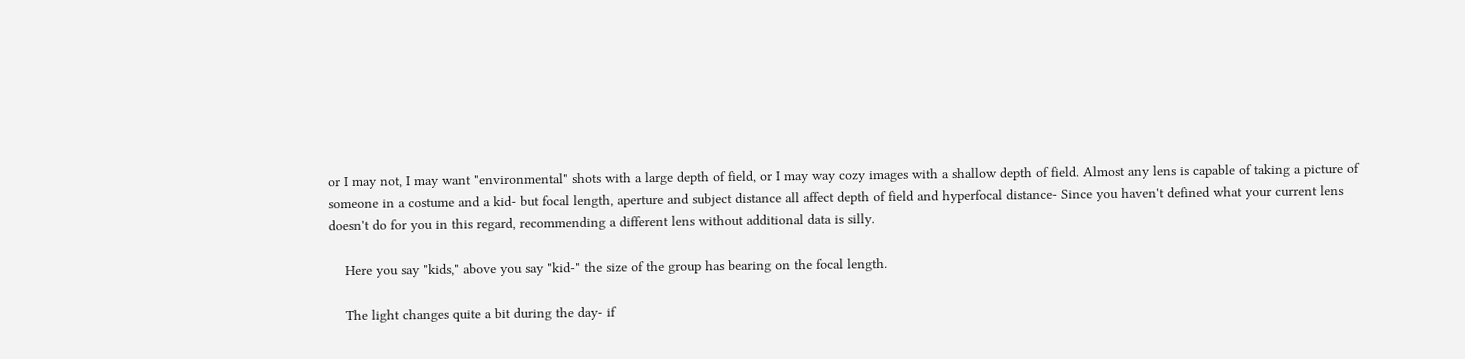or I may not, I may want "environmental" shots with a large depth of field, or I may way cozy images with a shallow depth of field. Almost any lens is capable of taking a picture of someone in a costume and a kid- but focal length, aperture and subject distance all affect depth of field and hyperfocal distance- Since you haven't defined what your current lens doesn't do for you in this regard, recommending a different lens without additional data is silly.

    Here you say "kids," above you say "kid-" the size of the group has bearing on the focal length.

    The light changes quite a bit during the day- if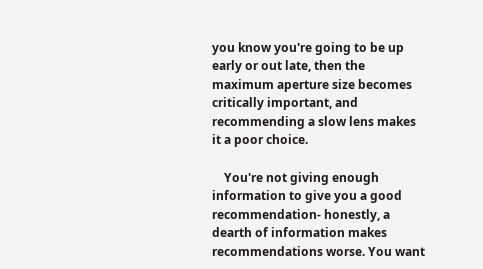you know you're going to be up early or out late, then the maximum aperture size becomes critically important, and recommending a slow lens makes it a poor choice.

    You're not giving enough information to give you a good recommendation- honestly, a dearth of information makes recommendations worse. You want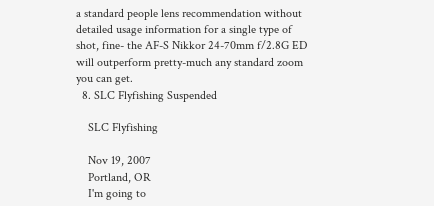a standard people lens recommendation without detailed usage information for a single type of shot, fine- the AF-S Nikkor 24-70mm f/2.8G ED will outperform pretty-much any standard zoom you can get.
  8. SLC Flyfishing Suspended

    SLC Flyfishing

    Nov 19, 2007
    Portland, OR
    I'm going to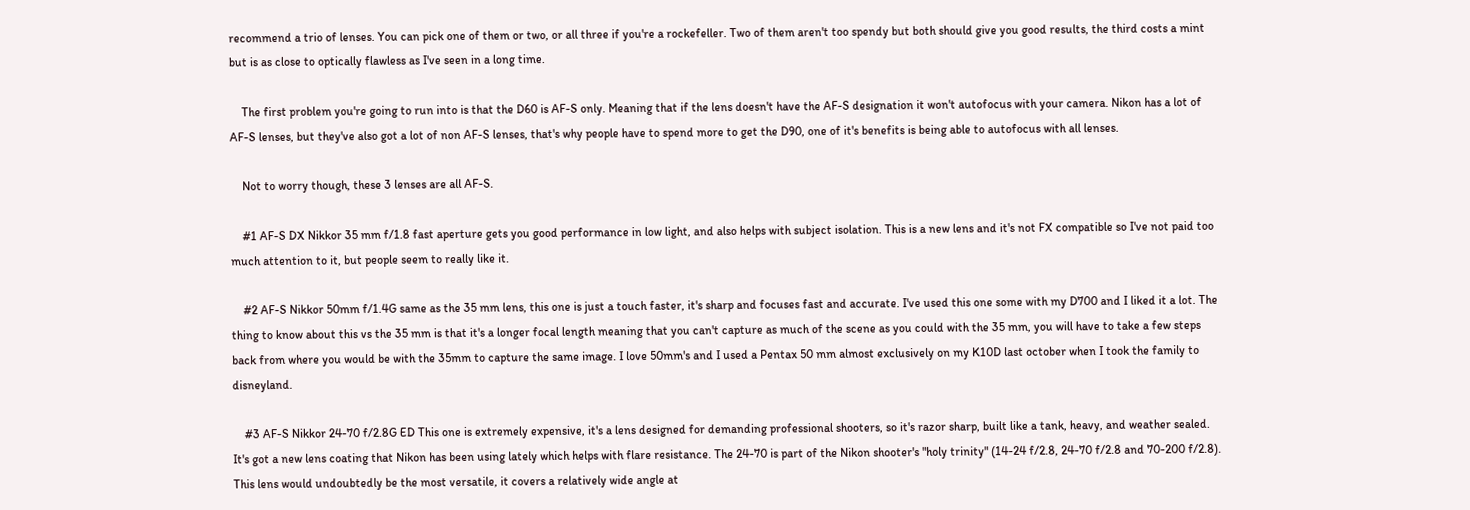recommend a trio of lenses. You can pick one of them or two, or all three if you're a rockefeller. Two of them aren't too spendy but both should give you good results, the third costs a mint but is as close to optically flawless as I've seen in a long time.

    The first problem you're going to run into is that the D60 is AF-S only. Meaning that if the lens doesn't have the AF-S designation it won't autofocus with your camera. Nikon has a lot of AF-S lenses, but they've also got a lot of non AF-S lenses, that's why people have to spend more to get the D90, one of it's benefits is being able to autofocus with all lenses.

    Not to worry though, these 3 lenses are all AF-S.

    #1 AF-S DX Nikkor 35 mm f/1.8 fast aperture gets you good performance in low light, and also helps with subject isolation. This is a new lens and it's not FX compatible so I've not paid too much attention to it, but people seem to really like it.

    #2 AF-S Nikkor 50mm f/1.4G same as the 35 mm lens, this one is just a touch faster, it's sharp and focuses fast and accurate. I've used this one some with my D700 and I liked it a lot. The thing to know about this vs the 35 mm is that it's a longer focal length meaning that you can't capture as much of the scene as you could with the 35 mm, you will have to take a few steps back from where you would be with the 35mm to capture the same image. I love 50mm's and I used a Pentax 50 mm almost exclusively on my K10D last october when I took the family to disneyland.

    #3 AF-S Nikkor 24-70 f/2.8G ED This one is extremely expensive, it's a lens designed for demanding professional shooters, so it's razor sharp, built like a tank, heavy, and weather sealed. It's got a new lens coating that Nikon has been using lately which helps with flare resistance. The 24-70 is part of the Nikon shooter's "holy trinity" (14-24 f/2.8, 24-70 f/2.8 and 70-200 f/2.8). This lens would undoubtedly be the most versatile, it covers a relatively wide angle at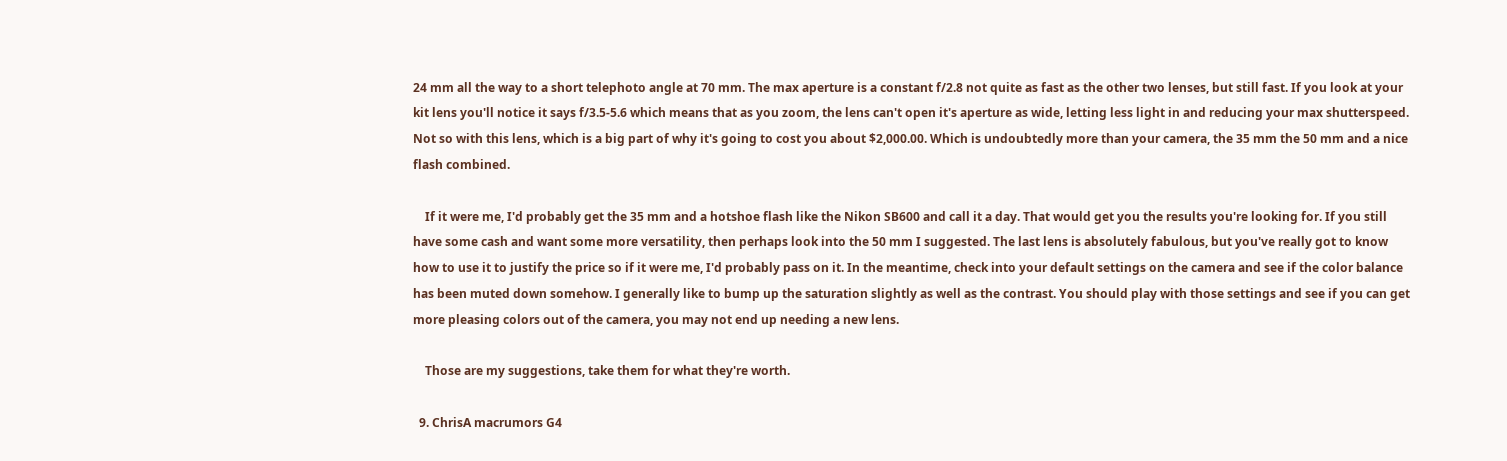24 mm all the way to a short telephoto angle at 70 mm. The max aperture is a constant f/2.8 not quite as fast as the other two lenses, but still fast. If you look at your kit lens you'll notice it says f/3.5-5.6 which means that as you zoom, the lens can't open it's aperture as wide, letting less light in and reducing your max shutterspeed. Not so with this lens, which is a big part of why it's going to cost you about $2,000.00. Which is undoubtedly more than your camera, the 35 mm the 50 mm and a nice flash combined.

    If it were me, I'd probably get the 35 mm and a hotshoe flash like the Nikon SB600 and call it a day. That would get you the results you're looking for. If you still have some cash and want some more versatility, then perhaps look into the 50 mm I suggested. The last lens is absolutely fabulous, but you've really got to know how to use it to justify the price so if it were me, I'd probably pass on it. In the meantime, check into your default settings on the camera and see if the color balance has been muted down somehow. I generally like to bump up the saturation slightly as well as the contrast. You should play with those settings and see if you can get more pleasing colors out of the camera, you may not end up needing a new lens.

    Those are my suggestions, take them for what they're worth.

  9. ChrisA macrumors G4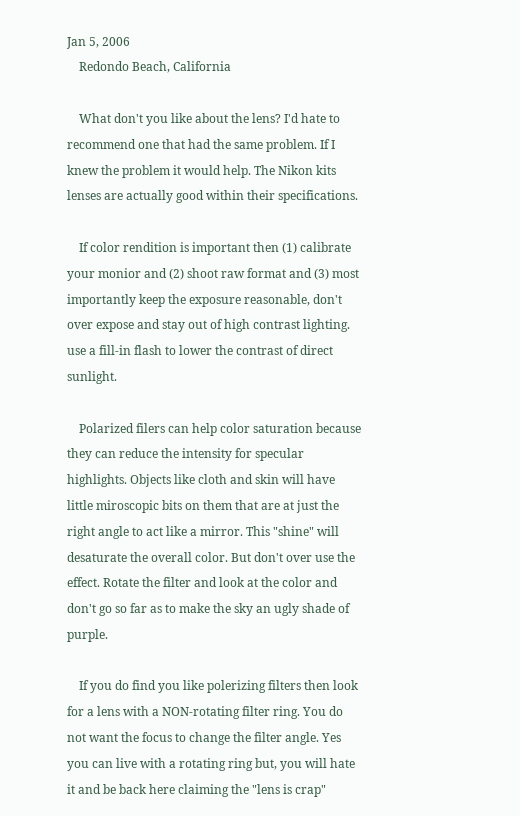Jan 5, 2006
    Redondo Beach, California

    What don't you like about the lens? I'd hate to recommend one that had the same problem. If I knew the problem it would help. The Nikon kits lenses are actually good within their specifications.

    If color rendition is important then (1) calibrate your monior and (2) shoot raw format and (3) most importantly keep the exposure reasonable, don't over expose and stay out of high contrast lighting. use a fill-in flash to lower the contrast of direct sunlight.

    Polarized filers can help color saturation because they can reduce the intensity for specular highlights. Objects like cloth and skin will have little miroscopic bits on them that are at just the right angle to act like a mirror. This "shine" will desaturate the overall color. But don't over use the effect. Rotate the filter and look at the color and don't go so far as to make the sky an ugly shade of purple.

    If you do find you like polerizing filters then look for a lens with a NON-rotating filter ring. You do not want the focus to change the filter angle. Yes you can live with a rotating ring but, you will hate it and be back here claiming the "lens is crap"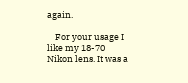again.

    For your usage I like my 18-70 Nikon lens. It was a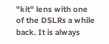"kit" lens with one of the DSLRs a while back. It is always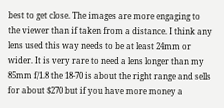best to get close. The images are more engaging to the viewer than if taken from a distance. I think any lens used this way needs to be at least 24mm or wider. It is very rare to need a lens longer than my 85mm f/1.8 the 18-70 is about the right range and sells for about $270 but if you have more money a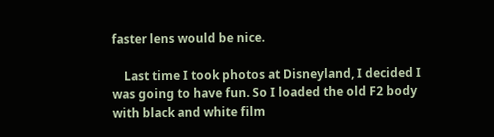faster lens would be nice.

    Last time I took photos at Disneyland, I decided I was going to have fun. So I loaded the old F2 body with black and white film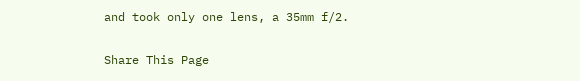and took only one lens, a 35mm f/2.

Share This Page